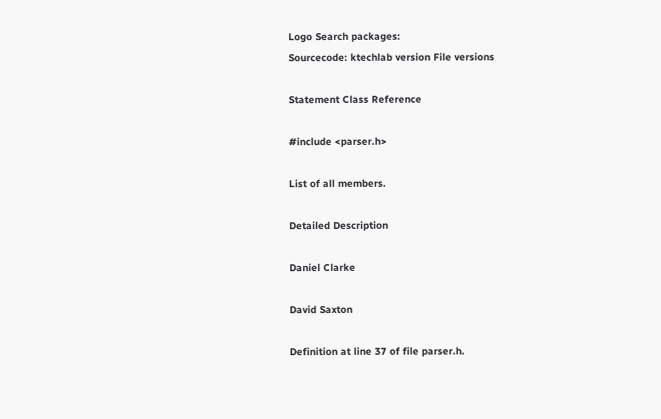Logo Search packages:
Sourcecode: ktechlab version File versions

Statement Class Reference

#include <parser.h>

List of all members.

Detailed Description

Daniel Clarke

David Saxton

Definition at line 37 of file parser.h.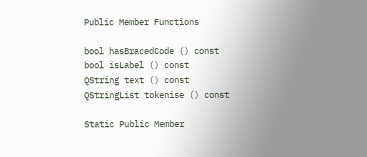Public Member Functions

bool hasBracedCode () const
bool isLabel () const
QString text () const
QStringList tokenise () const

Static Public Member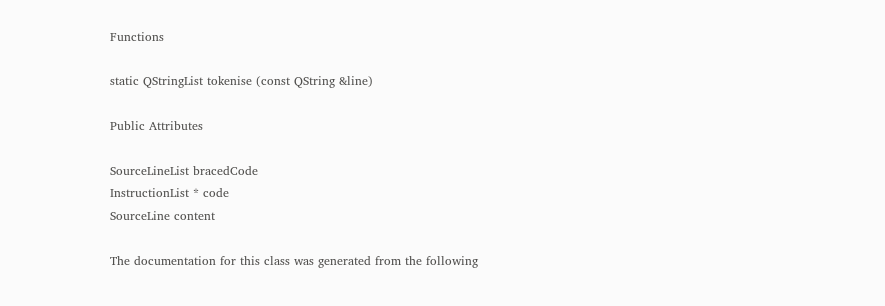Functions

static QStringList tokenise (const QString &line)

Public Attributes

SourceLineList bracedCode
InstructionList * code
SourceLine content

The documentation for this class was generated from the following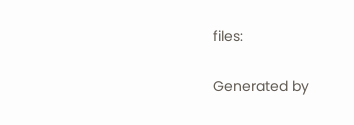files:

Generated by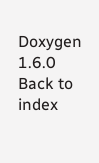Doxygen 1.6.0   Back to index